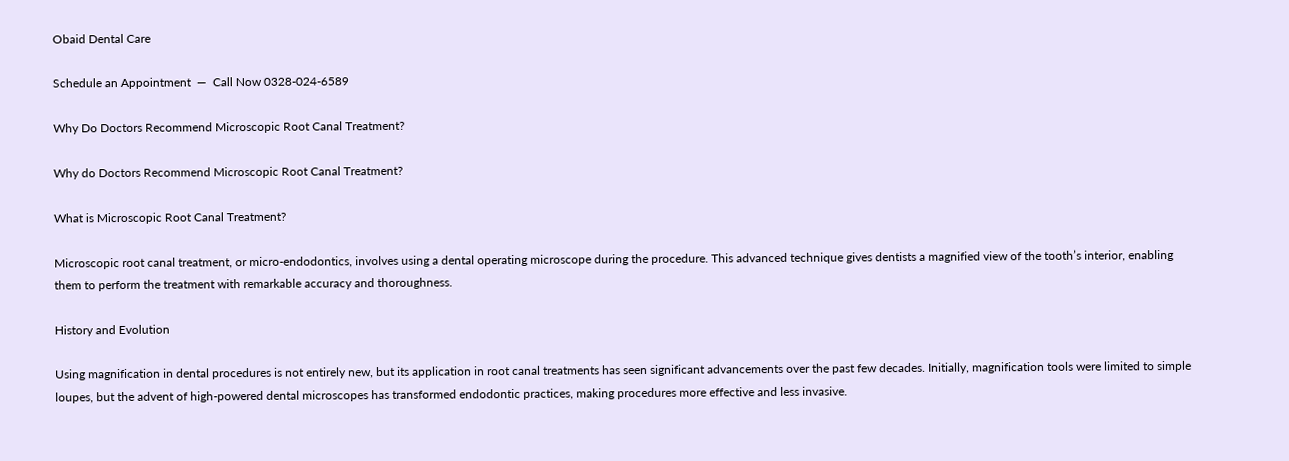Obaid Dental Care

Schedule an Appointment  —  Call Now 0328-024-6589

Why Do Doctors Recommend Microscopic Root Canal Treatment?

Why do Doctors Recommend Microscopic Root Canal Treatment?

What is Microscopic Root Canal Treatment?

Microscopic root canal treatment, or micro-endodontics, involves using a dental operating microscope during the procedure. This advanced technique gives dentists a magnified view of the tooth’s interior, enabling them to perform the treatment with remarkable accuracy and thoroughness.

History and Evolution

Using magnification in dental procedures is not entirely new, but its application in root canal treatments has seen significant advancements over the past few decades. Initially, magnification tools were limited to simple loupes, but the advent of high-powered dental microscopes has transformed endodontic practices, making procedures more effective and less invasive.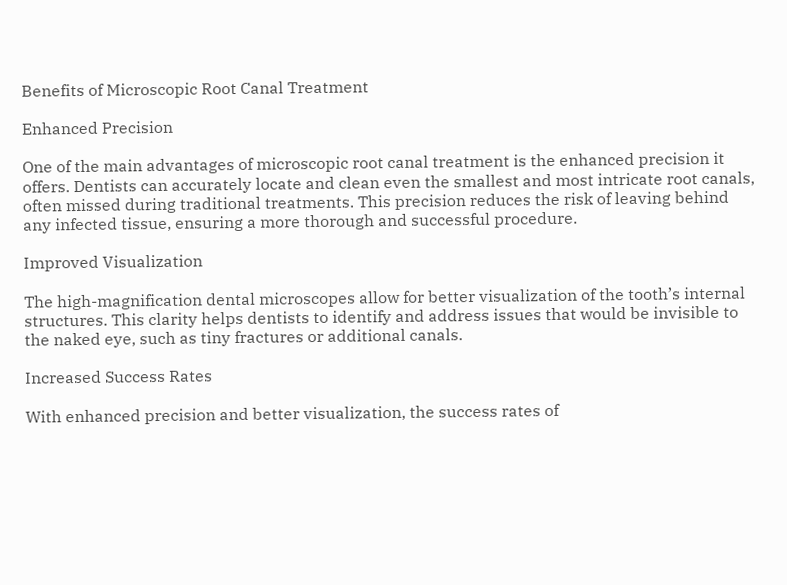Benefits of Microscopic Root Canal Treatment

Enhanced Precision

One of the main advantages of microscopic root canal treatment is the enhanced precision it offers. Dentists can accurately locate and clean even the smallest and most intricate root canals, often missed during traditional treatments. This precision reduces the risk of leaving behind any infected tissue, ensuring a more thorough and successful procedure.

Improved Visualization

The high-magnification dental microscopes allow for better visualization of the tooth’s internal structures. This clarity helps dentists to identify and address issues that would be invisible to the naked eye, such as tiny fractures or additional canals.

Increased Success Rates

With enhanced precision and better visualization, the success rates of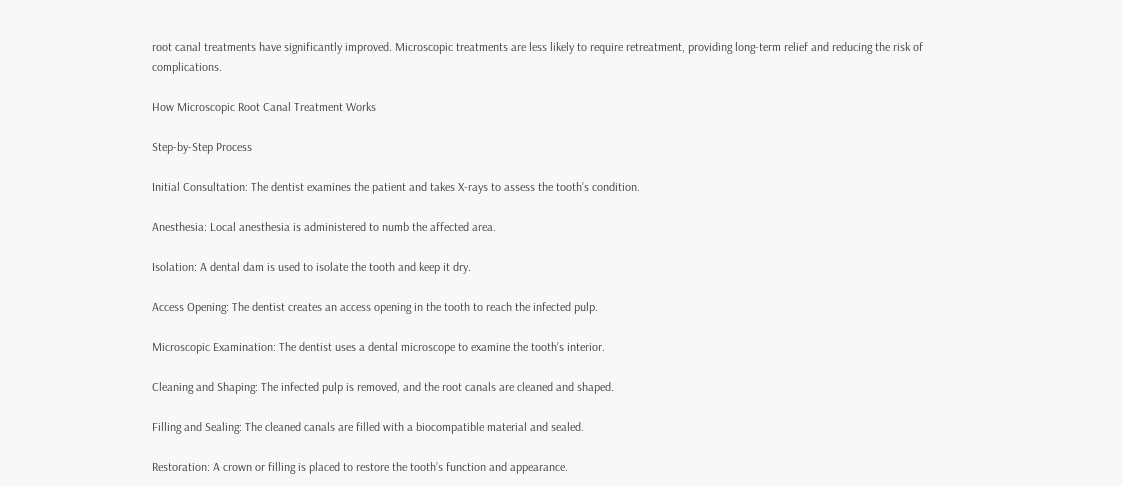root canal treatments have significantly improved. Microscopic treatments are less likely to require retreatment, providing long-term relief and reducing the risk of complications.

How Microscopic Root Canal Treatment Works

Step-by-Step Process

Initial Consultation: The dentist examines the patient and takes X-rays to assess the tooth’s condition.

Anesthesia: Local anesthesia is administered to numb the affected area.

Isolation: A dental dam is used to isolate the tooth and keep it dry.

Access Opening: The dentist creates an access opening in the tooth to reach the infected pulp.

Microscopic Examination: The dentist uses a dental microscope to examine the tooth’s interior.

Cleaning and Shaping: The infected pulp is removed, and the root canals are cleaned and shaped.

Filling and Sealing: The cleaned canals are filled with a biocompatible material and sealed.

Restoration: A crown or filling is placed to restore the tooth’s function and appearance.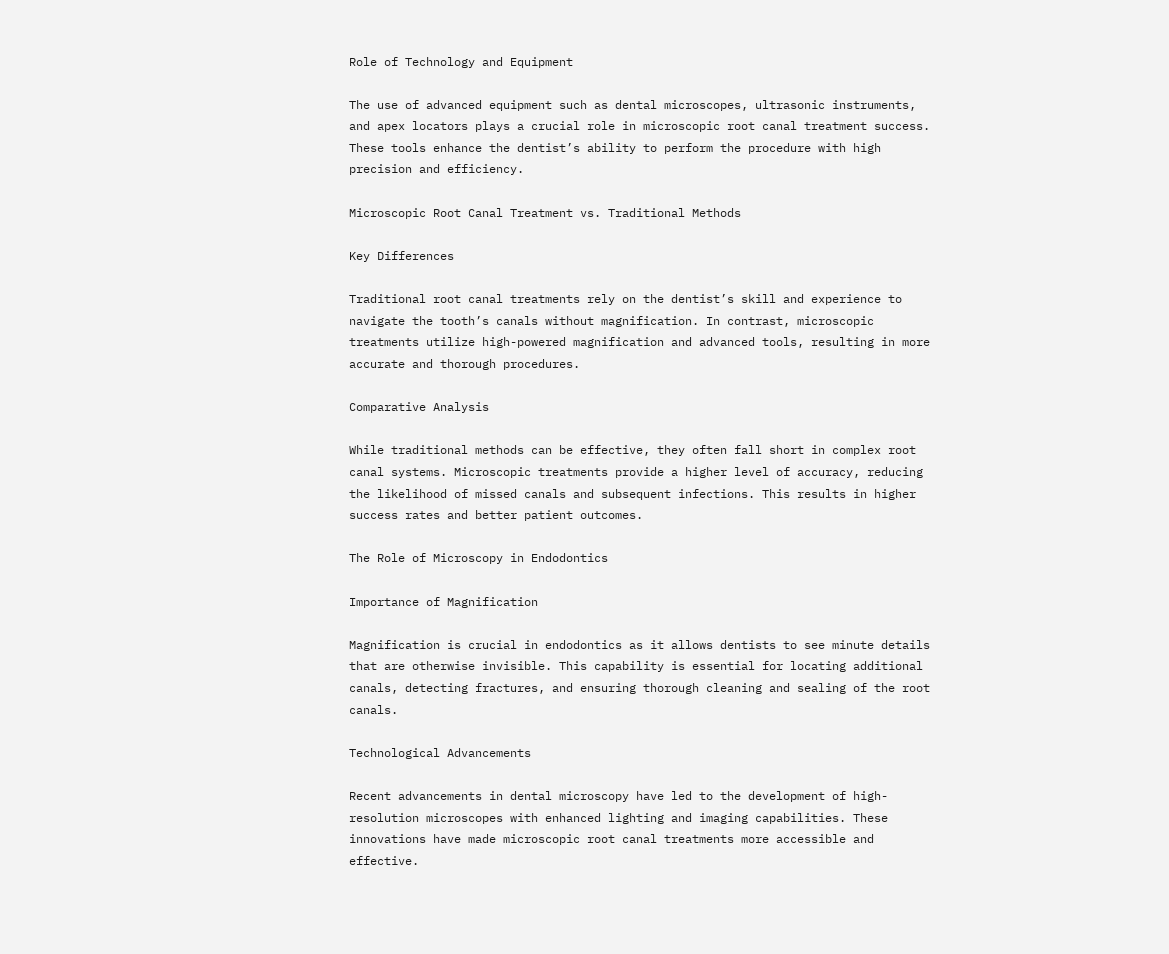Role of Technology and Equipment

The use of advanced equipment such as dental microscopes, ultrasonic instruments, and apex locators plays a crucial role in microscopic root canal treatment success. These tools enhance the dentist’s ability to perform the procedure with high precision and efficiency.

Microscopic Root Canal Treatment vs. Traditional Methods

Key Differences

Traditional root canal treatments rely on the dentist’s skill and experience to navigate the tooth’s canals without magnification. In contrast, microscopic treatments utilize high-powered magnification and advanced tools, resulting in more accurate and thorough procedures.

Comparative Analysis

While traditional methods can be effective, they often fall short in complex root canal systems. Microscopic treatments provide a higher level of accuracy, reducing the likelihood of missed canals and subsequent infections. This results in higher success rates and better patient outcomes.

The Role of Microscopy in Endodontics

Importance of Magnification

Magnification is crucial in endodontics as it allows dentists to see minute details that are otherwise invisible. This capability is essential for locating additional canals, detecting fractures, and ensuring thorough cleaning and sealing of the root canals.

Technological Advancements

Recent advancements in dental microscopy have led to the development of high-resolution microscopes with enhanced lighting and imaging capabilities. These innovations have made microscopic root canal treatments more accessible and effective.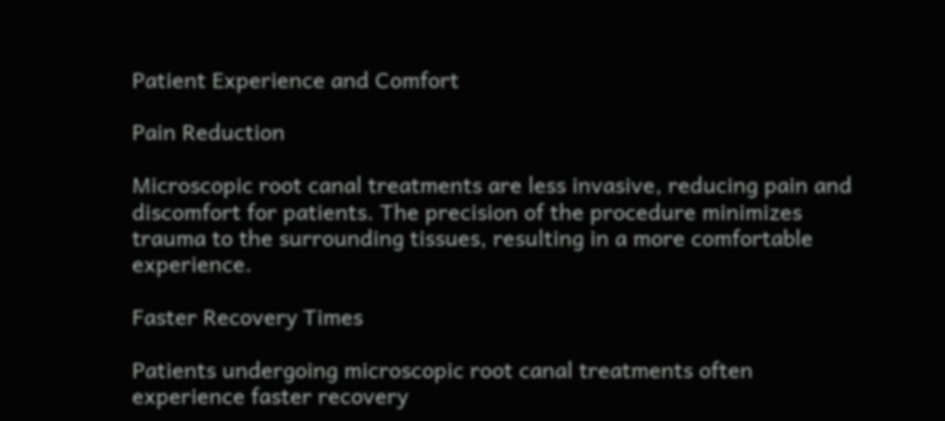Patient Experience and Comfort

Pain Reduction

Microscopic root canal treatments are less invasive, reducing pain and discomfort for patients. The precision of the procedure minimizes trauma to the surrounding tissues, resulting in a more comfortable experience.

Faster Recovery Times

Patients undergoing microscopic root canal treatments often experience faster recovery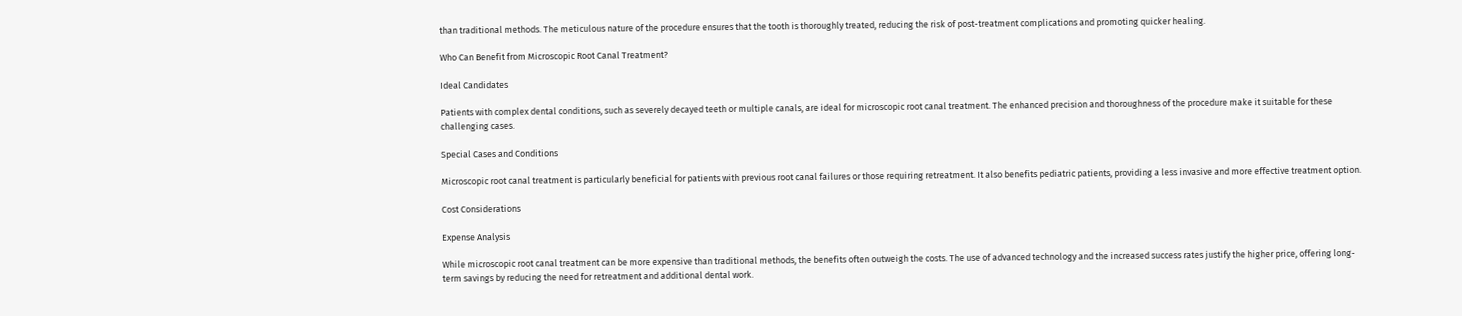than traditional methods. The meticulous nature of the procedure ensures that the tooth is thoroughly treated, reducing the risk of post-treatment complications and promoting quicker healing.

Who Can Benefit from Microscopic Root Canal Treatment?

Ideal Candidates

Patients with complex dental conditions, such as severely decayed teeth or multiple canals, are ideal for microscopic root canal treatment. The enhanced precision and thoroughness of the procedure make it suitable for these challenging cases.

Special Cases and Conditions

Microscopic root canal treatment is particularly beneficial for patients with previous root canal failures or those requiring retreatment. It also benefits pediatric patients, providing a less invasive and more effective treatment option.

Cost Considerations

Expense Analysis

While microscopic root canal treatment can be more expensive than traditional methods, the benefits often outweigh the costs. The use of advanced technology and the increased success rates justify the higher price, offering long-term savings by reducing the need for retreatment and additional dental work.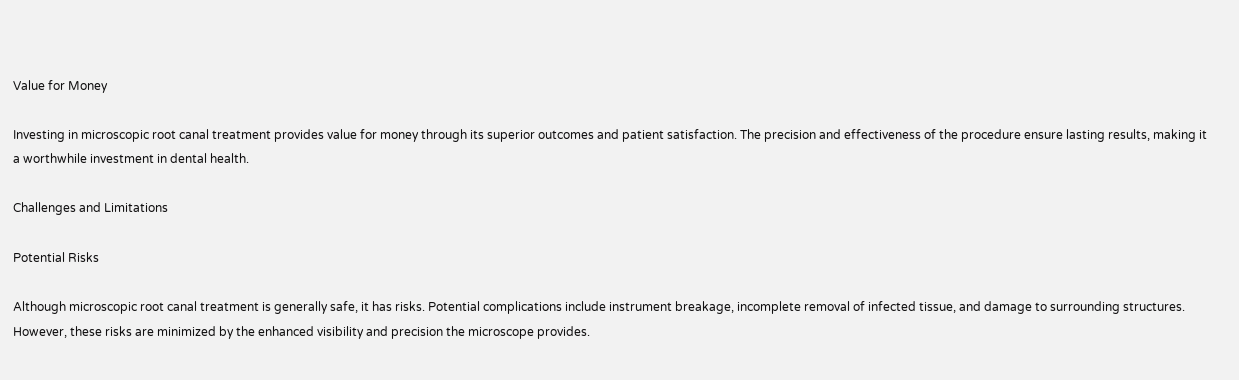Value for Money

Investing in microscopic root canal treatment provides value for money through its superior outcomes and patient satisfaction. The precision and effectiveness of the procedure ensure lasting results, making it a worthwhile investment in dental health.

Challenges and Limitations

Potential Risks

Although microscopic root canal treatment is generally safe, it has risks. Potential complications include instrument breakage, incomplete removal of infected tissue, and damage to surrounding structures. However, these risks are minimized by the enhanced visibility and precision the microscope provides.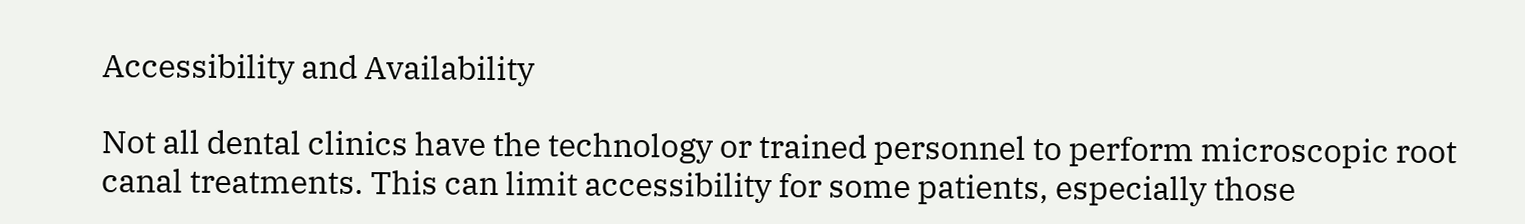Accessibility and Availability

Not all dental clinics have the technology or trained personnel to perform microscopic root canal treatments. This can limit accessibility for some patients, especially those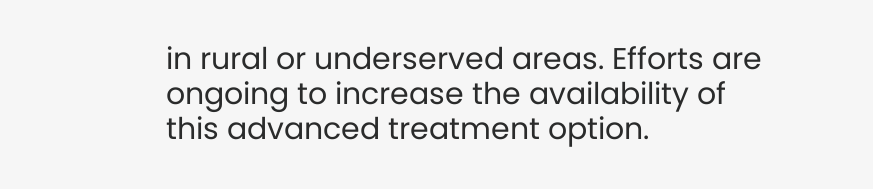in rural or underserved areas. Efforts are ongoing to increase the availability of this advanced treatment option.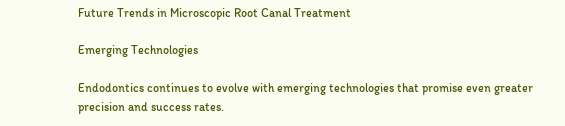Future Trends in Microscopic Root Canal Treatment

Emerging Technologies

Endodontics continues to evolve with emerging technologies that promise even greater precision and success rates.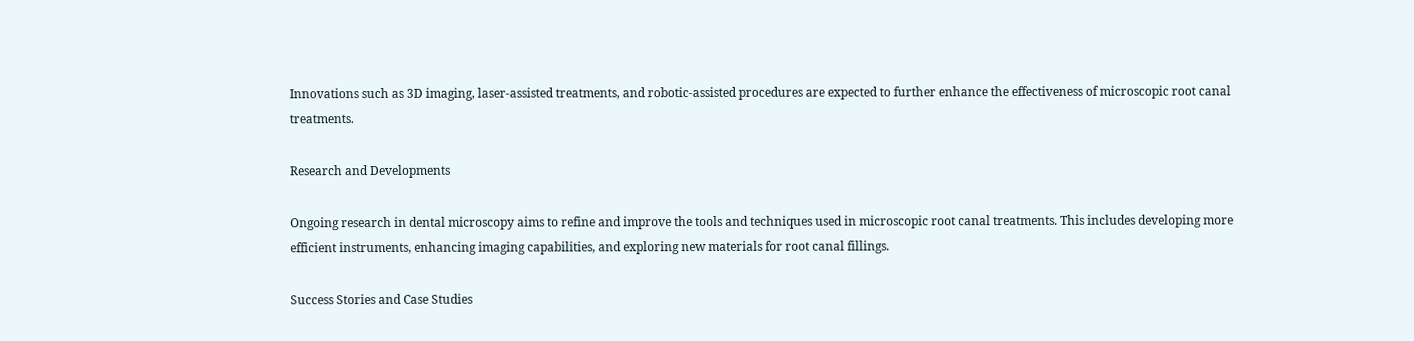Innovations such as 3D imaging, laser-assisted treatments, and robotic-assisted procedures are expected to further enhance the effectiveness of microscopic root canal treatments.

Research and Developments

Ongoing research in dental microscopy aims to refine and improve the tools and techniques used in microscopic root canal treatments. This includes developing more efficient instruments, enhancing imaging capabilities, and exploring new materials for root canal fillings.

Success Stories and Case Studies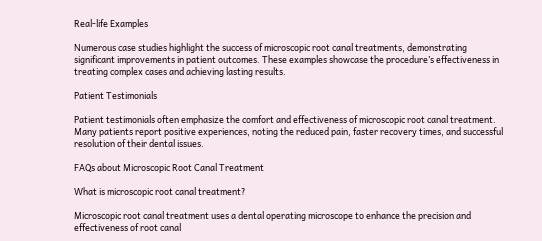Real-life Examples

Numerous case studies highlight the success of microscopic root canal treatments, demonstrating significant improvements in patient outcomes. These examples showcase the procedure’s effectiveness in treating complex cases and achieving lasting results.

Patient Testimonials

Patient testimonials often emphasize the comfort and effectiveness of microscopic root canal treatment. Many patients report positive experiences, noting the reduced pain, faster recovery times, and successful resolution of their dental issues.

FAQs about Microscopic Root Canal Treatment

What is microscopic root canal treatment?

Microscopic root canal treatment uses a dental operating microscope to enhance the precision and effectiveness of root canal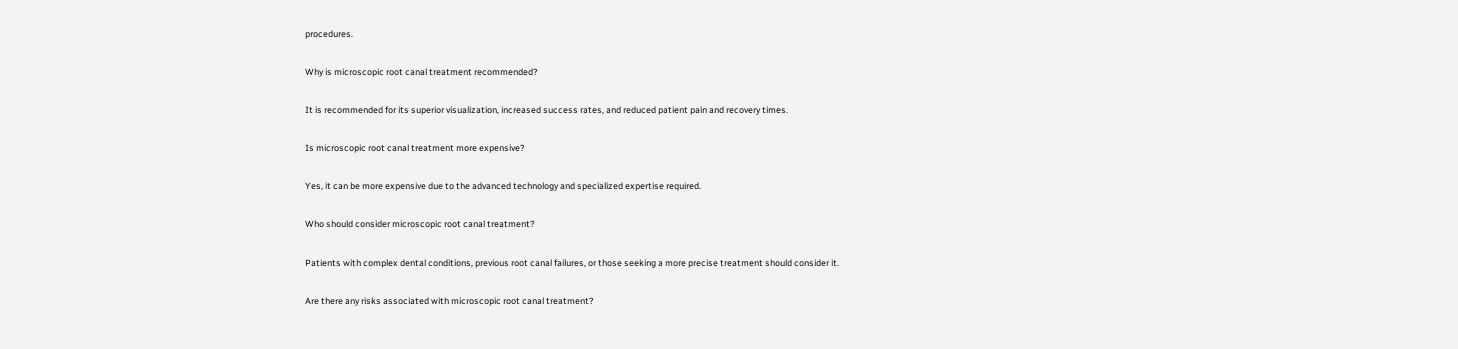procedures.

Why is microscopic root canal treatment recommended?

It is recommended for its superior visualization, increased success rates, and reduced patient pain and recovery times.

Is microscopic root canal treatment more expensive?

Yes, it can be more expensive due to the advanced technology and specialized expertise required.

Who should consider microscopic root canal treatment?

Patients with complex dental conditions, previous root canal failures, or those seeking a more precise treatment should consider it.

Are there any risks associated with microscopic root canal treatment?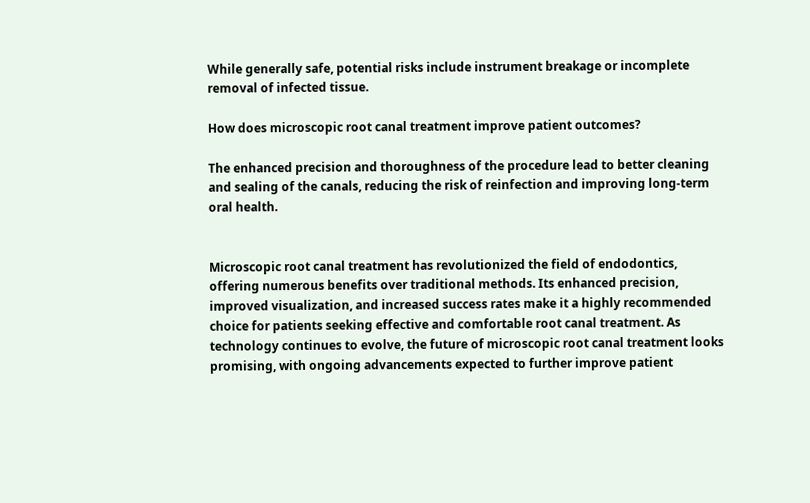While generally safe, potential risks include instrument breakage or incomplete removal of infected tissue.

How does microscopic root canal treatment improve patient outcomes?

The enhanced precision and thoroughness of the procedure lead to better cleaning and sealing of the canals, reducing the risk of reinfection and improving long-term oral health.


Microscopic root canal treatment has revolutionized the field of endodontics, offering numerous benefits over traditional methods. Its enhanced precision, improved visualization, and increased success rates make it a highly recommended choice for patients seeking effective and comfortable root canal treatment. As technology continues to evolve, the future of microscopic root canal treatment looks promising, with ongoing advancements expected to further improve patient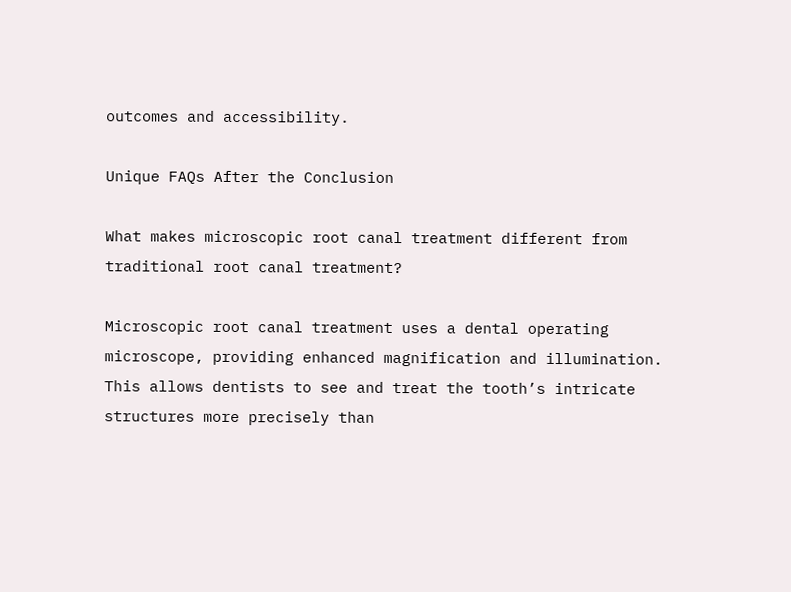outcomes and accessibility.

Unique FAQs After the Conclusion

What makes microscopic root canal treatment different from traditional root canal treatment?

Microscopic root canal treatment uses a dental operating microscope, providing enhanced magnification and illumination. This allows dentists to see and treat the tooth’s intricate structures more precisely than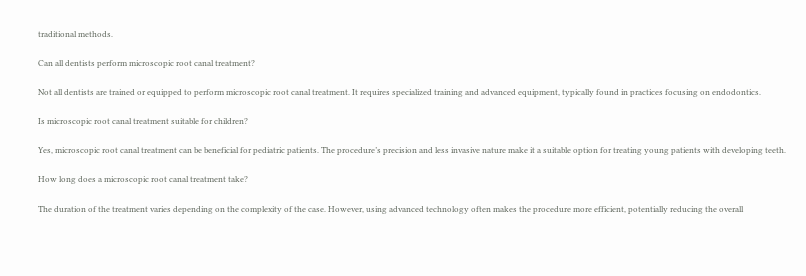traditional methods.

Can all dentists perform microscopic root canal treatment?

Not all dentists are trained or equipped to perform microscopic root canal treatment. It requires specialized training and advanced equipment, typically found in practices focusing on endodontics.

Is microscopic root canal treatment suitable for children?

Yes, microscopic root canal treatment can be beneficial for pediatric patients. The procedure’s precision and less invasive nature make it a suitable option for treating young patients with developing teeth.

How long does a microscopic root canal treatment take?

The duration of the treatment varies depending on the complexity of the case. However, using advanced technology often makes the procedure more efficient, potentially reducing the overall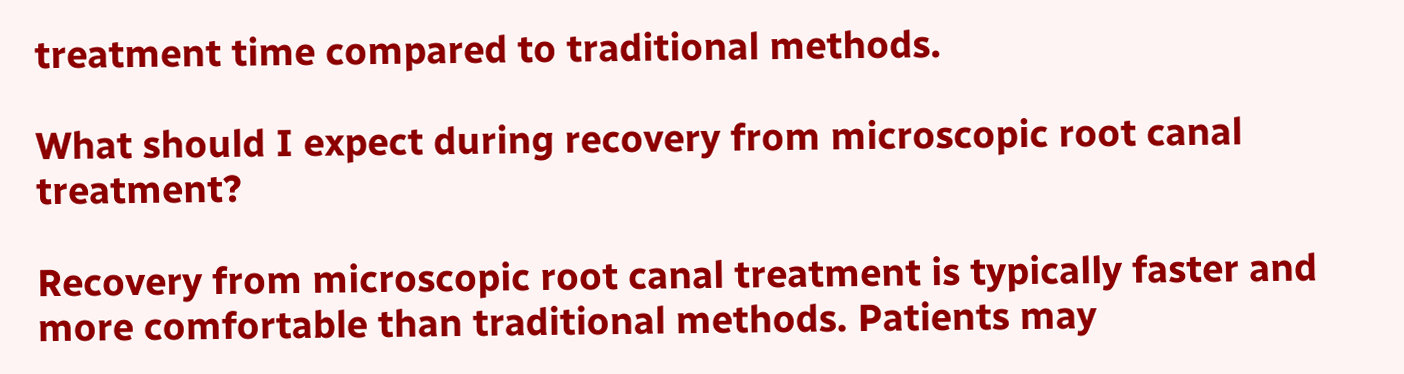treatment time compared to traditional methods.

What should I expect during recovery from microscopic root canal treatment?

Recovery from microscopic root canal treatment is typically faster and more comfortable than traditional methods. Patients may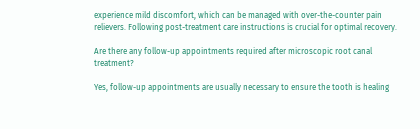experience mild discomfort, which can be managed with over-the-counter pain relievers. Following post-treatment care instructions is crucial for optimal recovery.

Are there any follow-up appointments required after microscopic root canal treatment?

Yes, follow-up appointments are usually necessary to ensure the tooth is healing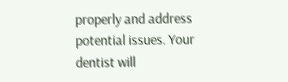properly and address potential issues. Your dentist will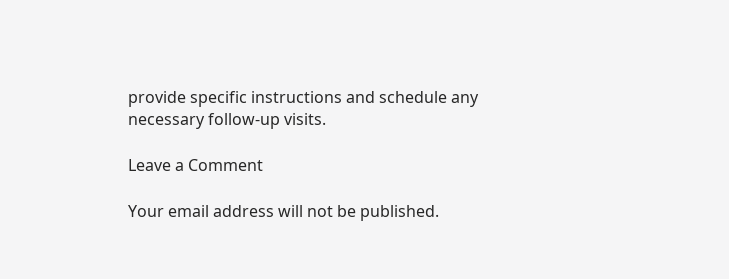provide specific instructions and schedule any necessary follow-up visits.

Leave a Comment

Your email address will not be published.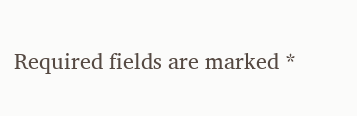Required fields are marked *